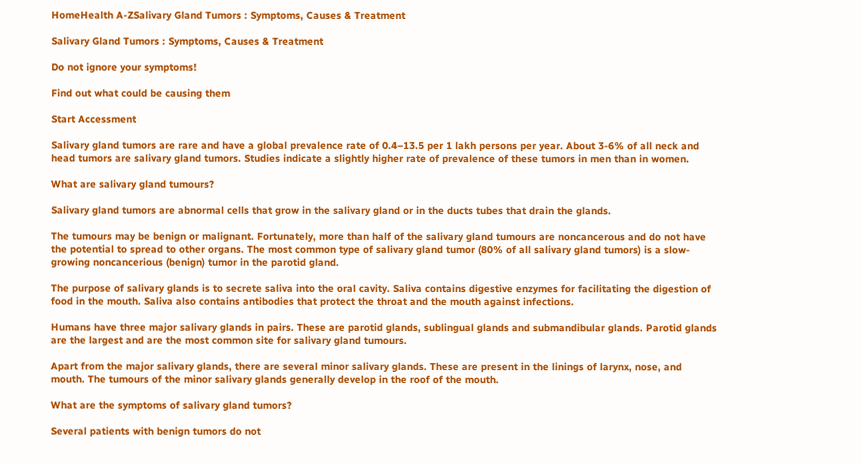HomeHealth A-ZSalivary Gland Tumors : Symptoms, Causes & Treatment

Salivary Gland Tumors : Symptoms, Causes & Treatment

Do not ignore your symptoms!

Find out what could be causing them

Start Accessment

Salivary gland tumors are rare and have a global prevalence rate of 0.4–13.5 per 1 lakh persons per year. About 3-6% of all neck and head tumors are salivary gland tumors. Studies indicate a slightly higher rate of prevalence of these tumors in men than in women.

What are salivary gland tumours?

Salivary gland tumors are abnormal cells that grow in the salivary gland or in the ducts tubes that drain the glands.

The tumours may be benign or malignant. Fortunately, more than half of the salivary gland tumours are noncancerous and do not have the potential to spread to other organs. The most common type of salivary gland tumor (80% of all salivary gland tumors) is a slow-growing noncancerious (benign) tumor in the parotid gland.

The purpose of salivary glands is to secrete saliva into the oral cavity. Saliva contains digestive enzymes for facilitating the digestion of food in the mouth. Saliva also contains antibodies that protect the throat and the mouth against infections.

Humans have three major salivary glands in pairs. These are parotid glands, sublingual glands and submandibular glands. Parotid glands are the largest and are the most common site for salivary gland tumours.

Apart from the major salivary glands, there are several minor salivary glands. These are present in the linings of larynx, nose, and mouth. The tumours of the minor salivary glands generally develop in the roof of the mouth.

What are the symptoms of salivary gland tumors?

Several patients with benign tumors do not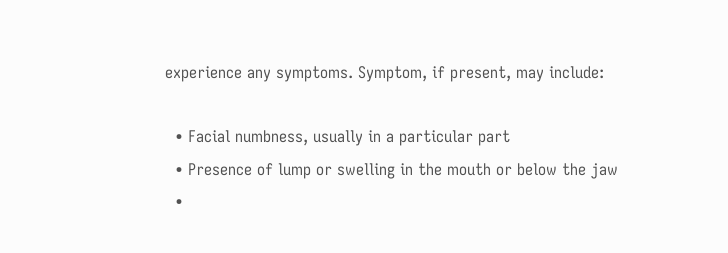experience any symptoms. Symptom, if present, may include:

  • Facial numbness, usually in a particular part
  • Presence of lump or swelling in the mouth or below the jaw
  •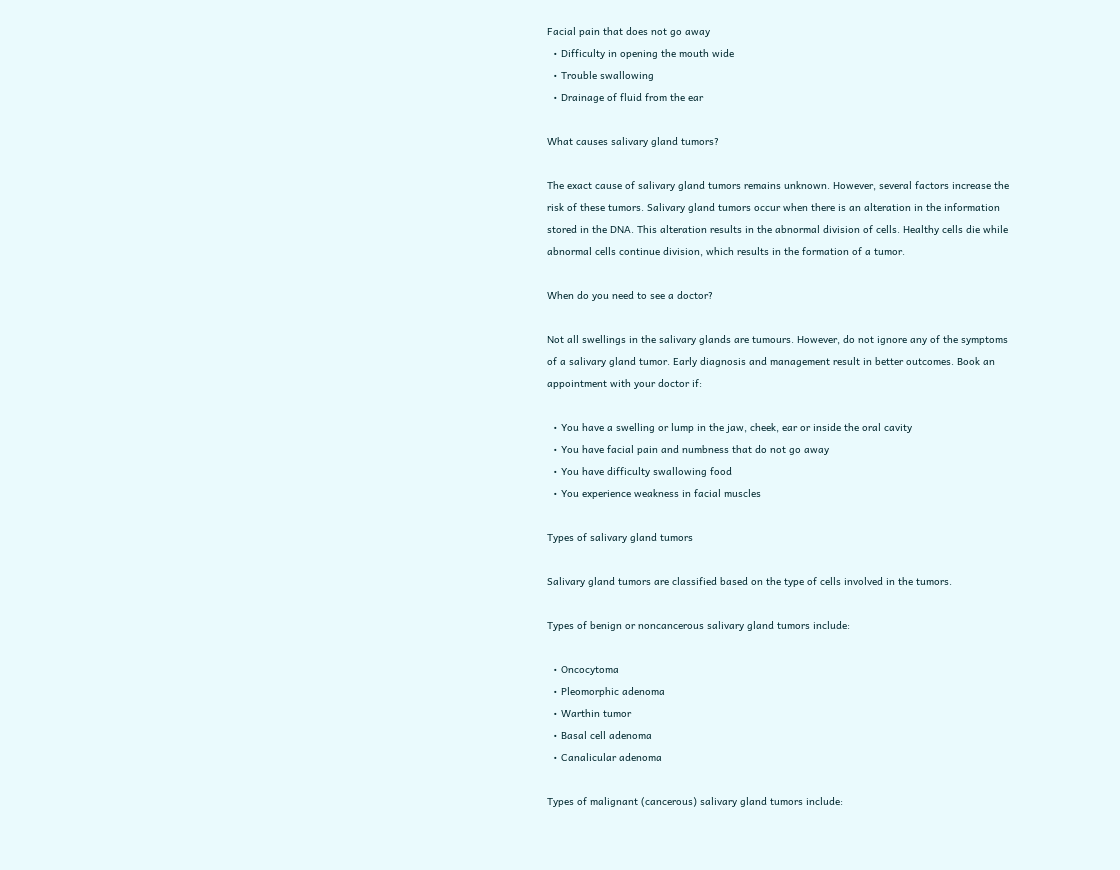Facial pain that does not go away
  • Difficulty in opening the mouth wide
  • Trouble swallowing
  • Drainage of fluid from the ear

What causes salivary gland tumors?

The exact cause of salivary gland tumors remains unknown. However, several factors increase the risk of these tumors. Salivary gland tumors occur when there is an alteration in the information stored in the DNA. This alteration results in the abnormal division of cells. Healthy cells die while abnormal cells continue division, which results in the formation of a tumor.

When do you need to see a doctor?

Not all swellings in the salivary glands are tumours. However, do not ignore any of the symptoms of a salivary gland tumor. Early diagnosis and management result in better outcomes. Book an appointment with your doctor if:

  • You have a swelling or lump in the jaw, cheek, ear or inside the oral cavity
  • You have facial pain and numbness that do not go away
  • You have difficulty swallowing food
  • You experience weakness in facial muscles

Types of salivary gland tumors

Salivary gland tumors are classified based on the type of cells involved in the tumors.

Types of benign or noncancerous salivary gland tumors include:

  • Oncocytoma
  • Pleomorphic adenoma
  • Warthin tumor
  • Basal cell adenoma
  • Canalicular adenoma

Types of malignant (cancerous) salivary gland tumors include: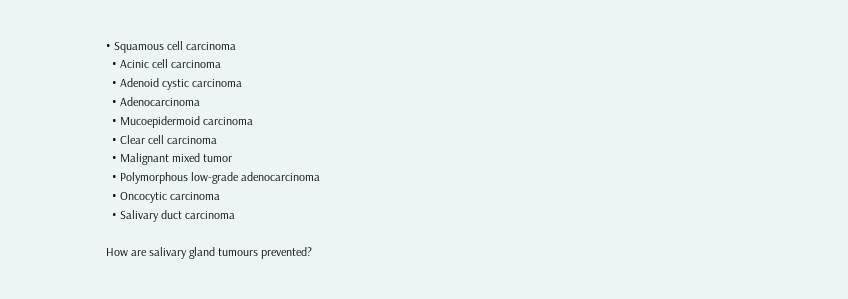• Squamous cell carcinoma
  • Acinic cell carcinoma
  • Adenoid cystic carcinoma
  • Adenocarcinoma
  • Mucoepidermoid carcinoma
  • Clear cell carcinoma
  • Malignant mixed tumor
  • Polymorphous low-grade adenocarcinoma
  • Oncocytic carcinoma
  • Salivary duct carcinoma

How are salivary gland tumours prevented?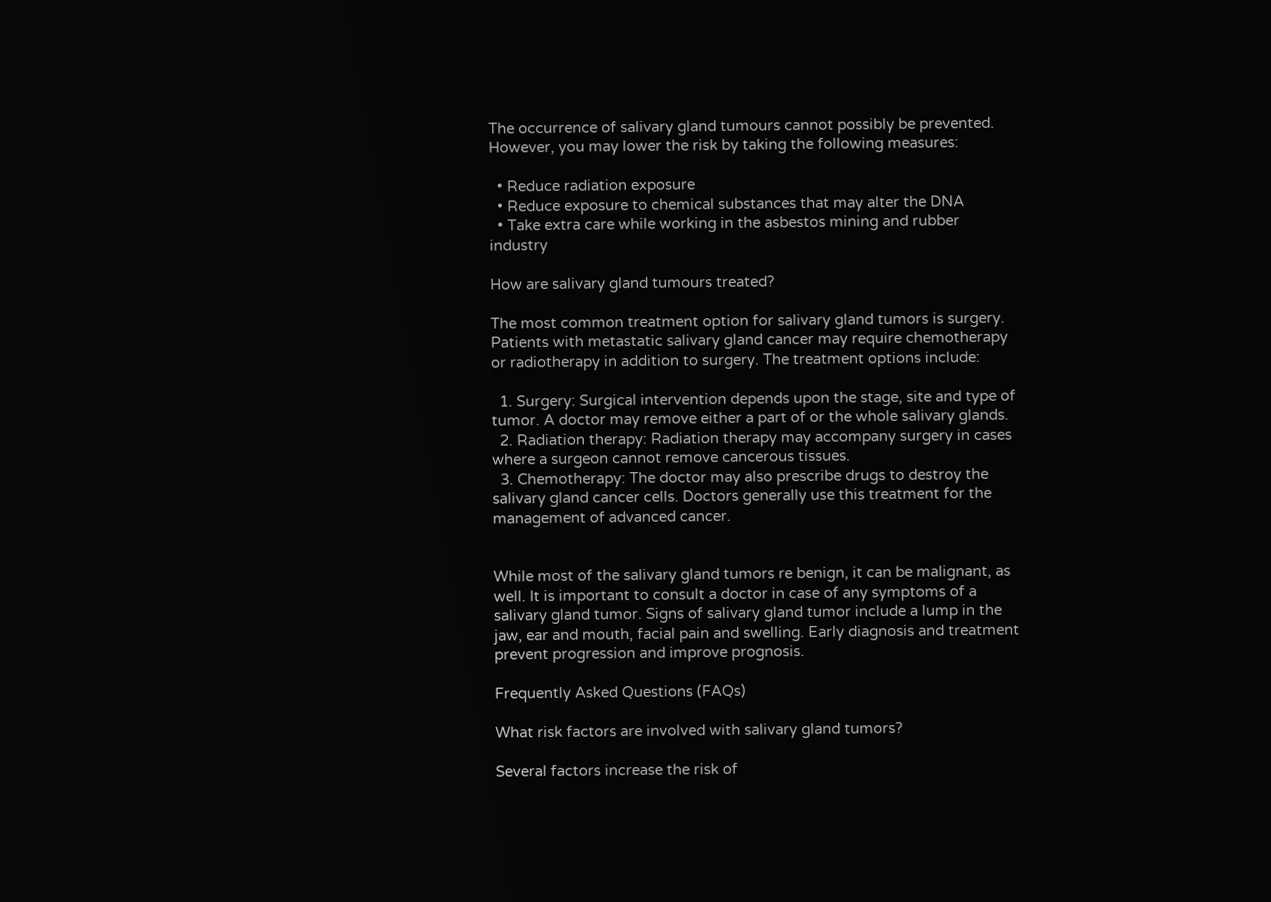The occurrence of salivary gland tumours cannot possibly be prevented. However, you may lower the risk by taking the following measures:

  • Reduce radiation exposure
  • Reduce exposure to chemical substances that may alter the DNA
  • Take extra care while working in the asbestos mining and rubber industry

How are salivary gland tumours treated?

The most common treatment option for salivary gland tumors is surgery. Patients with metastatic salivary gland cancer may require chemotherapy or radiotherapy in addition to surgery. The treatment options include:

  1. Surgery: Surgical intervention depends upon the stage, site and type of tumor. A doctor may remove either a part of or the whole salivary glands.
  2. Radiation therapy: Radiation therapy may accompany surgery in cases where a surgeon cannot remove cancerous tissues.
  3. Chemotherapy: The doctor may also prescribe drugs to destroy the salivary gland cancer cells. Doctors generally use this treatment for the management of advanced cancer.


While most of the salivary gland tumors re benign, it can be malignant, as well. It is important to consult a doctor in case of any symptoms of a salivary gland tumor. Signs of salivary gland tumor include a lump in the jaw, ear and mouth, facial pain and swelling. Early diagnosis and treatment prevent progression and improve prognosis.

Frequently Asked Questions (FAQs)

What risk factors are involved with salivary gland tumors?

Several factors increase the risk of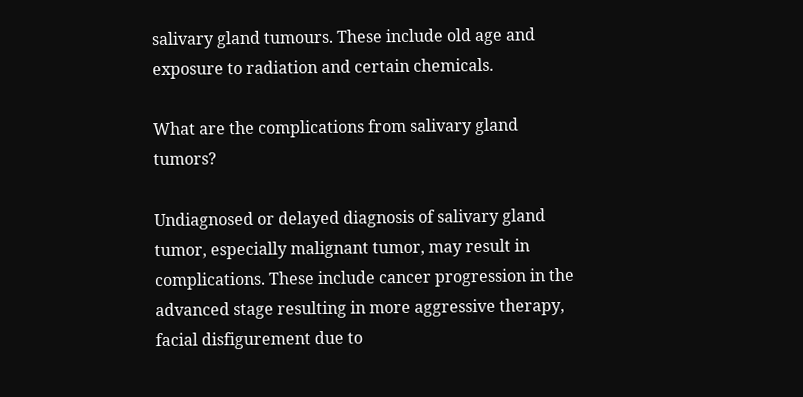salivary gland tumours. These include old age and exposure to radiation and certain chemicals.

What are the complications from salivary gland tumors?

Undiagnosed or delayed diagnosis of salivary gland tumor, especially malignant tumor, may result in complications. These include cancer progression in the advanced stage resulting in more aggressive therapy, facial disfigurement due to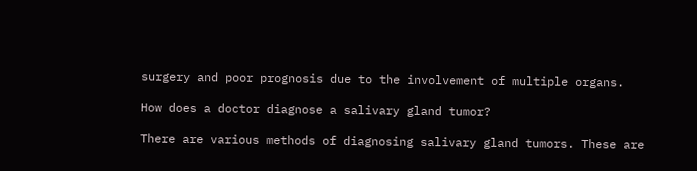surgery and poor prognosis due to the involvement of multiple organs.

How does a doctor diagnose a salivary gland tumor?

There are various methods of diagnosing salivary gland tumors. These are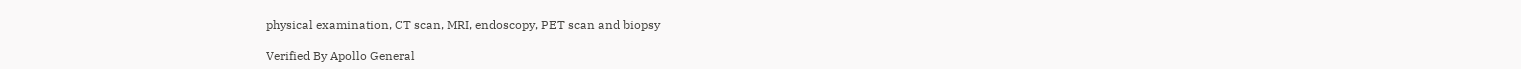physical examination, CT scan, MRI, endoscopy, PET scan and biopsy

Verified By Apollo General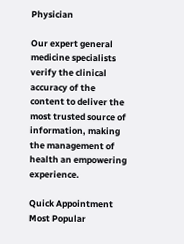Physician

Our expert general medicine specialists verify the clinical accuracy of the content to deliver the most trusted source of information, making the management of health an empowering experience.

Quick Appointment
Most Popular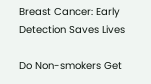Breast Cancer: Early Detection Saves Lives

Do Non-smokers Get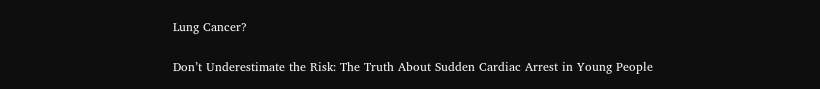Lung Cancer?

Don’t Underestimate the Risk: The Truth About Sudden Cardiac Arrest in Young People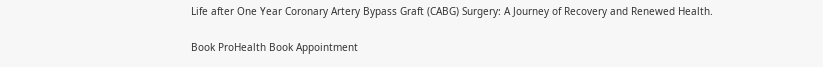Life after One Year Coronary Artery Bypass Graft (CABG) Surgery: A Journey of Recovery and Renewed Health.

Book ProHealth Book Appointment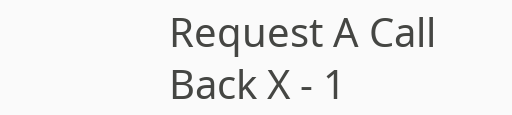Request A Call Back X - 1